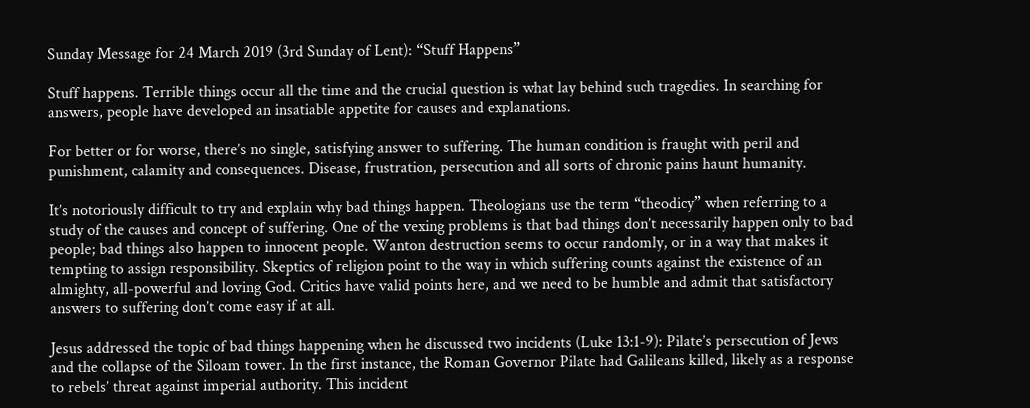Sunday Message for 24 March 2019 (3rd Sunday of Lent): “Stuff Happens”

Stuff happens. Terrible things occur all the time and the crucial question is what lay behind such tragedies. In searching for answers, people have developed an insatiable appetite for causes and explanations.

For better or for worse, there’s no single, satisfying answer to suffering. The human condition is fraught with peril and punishment, calamity and consequences. Disease, frustration, persecution and all sorts of chronic pains haunt humanity.

It’s notoriously difficult to try and explain why bad things happen. Theologians use the term “theodicy” when referring to a study of the causes and concept of suffering. One of the vexing problems is that bad things don’t necessarily happen only to bad people; bad things also happen to innocent people. Wanton destruction seems to occur randomly, or in a way that makes it tempting to assign responsibility. Skeptics of religion point to the way in which suffering counts against the existence of an almighty, all-powerful and loving God. Critics have valid points here, and we need to be humble and admit that satisfactory answers to suffering don’t come easy if at all.

Jesus addressed the topic of bad things happening when he discussed two incidents (Luke 13:1-9): Pilate’s persecution of Jews and the collapse of the Siloam tower. In the first instance, the Roman Governor Pilate had Galileans killed, likely as a response to rebels’ threat against imperial authority. This incident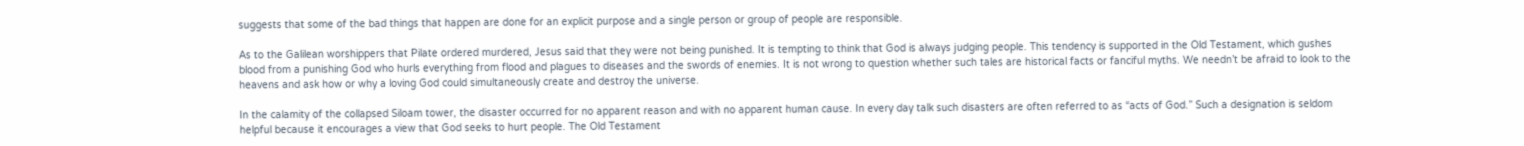suggests that some of the bad things that happen are done for an explicit purpose and a single person or group of people are responsible.

As to the Galilean worshippers that Pilate ordered murdered, Jesus said that they were not being punished. It is tempting to think that God is always judging people. This tendency is supported in the Old Testament, which gushes blood from a punishing God who hurls everything from flood and plagues to diseases and the swords of enemies. It is not wrong to question whether such tales are historical facts or fanciful myths. We needn’t be afraid to look to the heavens and ask how or why a loving God could simultaneously create and destroy the universe.

In the calamity of the collapsed Siloam tower, the disaster occurred for no apparent reason and with no apparent human cause. In every day talk such disasters are often referred to as “acts of God.” Such a designation is seldom helpful because it encourages a view that God seeks to hurt people. The Old Testament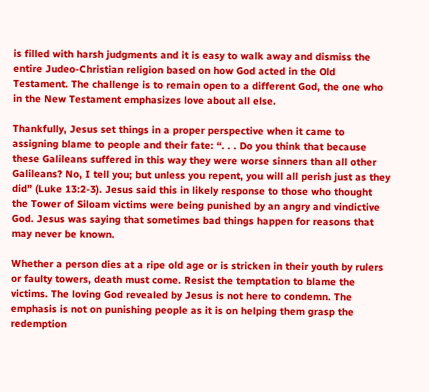is filled with harsh judgments and it is easy to walk away and dismiss the entire Judeo-Christian religion based on how God acted in the Old Testament. The challenge is to remain open to a different God, the one who in the New Testament emphasizes love about all else.

Thankfully, Jesus set things in a proper perspective when it came to assigning blame to people and their fate: “. . . Do you think that because these Galileans suffered in this way they were worse sinners than all other Galileans? No, I tell you; but unless you repent, you will all perish just as they did” (Luke 13:2-3). Jesus said this in likely response to those who thought the Tower of Siloam victims were being punished by an angry and vindictive God. Jesus was saying that sometimes bad things happen for reasons that may never be known.

Whether a person dies at a ripe old age or is stricken in their youth by rulers or faulty towers, death must come. Resist the temptation to blame the victims. The loving God revealed by Jesus is not here to condemn. The emphasis is not on punishing people as it is on helping them grasp the redemption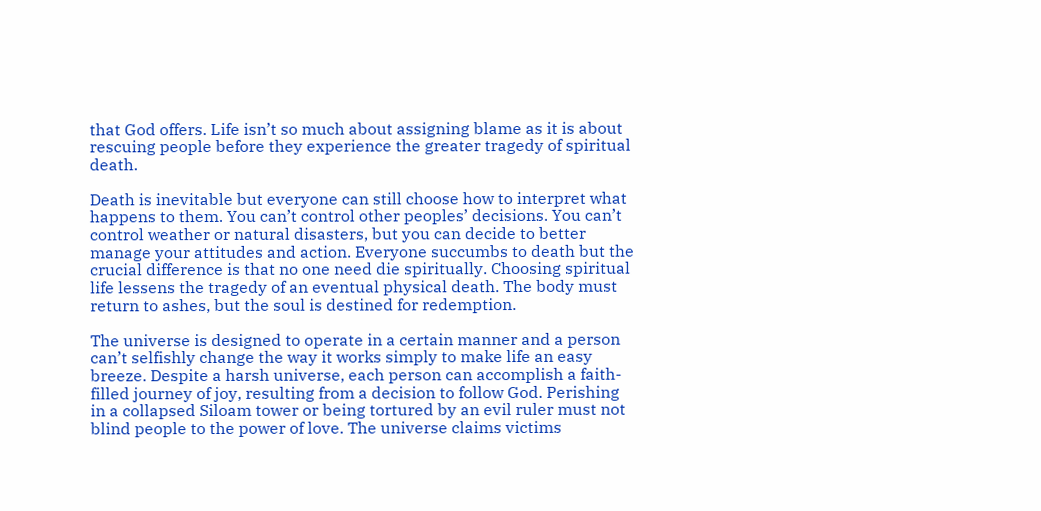that God offers. Life isn’t so much about assigning blame as it is about rescuing people before they experience the greater tragedy of spiritual death.

Death is inevitable but everyone can still choose how to interpret what happens to them. You can’t control other peoples’ decisions. You can’t control weather or natural disasters, but you can decide to better manage your attitudes and action. Everyone succumbs to death but the crucial difference is that no one need die spiritually. Choosing spiritual life lessens the tragedy of an eventual physical death. The body must return to ashes, but the soul is destined for redemption.

The universe is designed to operate in a certain manner and a person can’t selfishly change the way it works simply to make life an easy breeze. Despite a harsh universe, each person can accomplish a faith-filled journey of joy, resulting from a decision to follow God. Perishing in a collapsed Siloam tower or being tortured by an evil ruler must not blind people to the power of love. The universe claims victims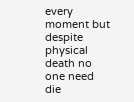every moment but despite physical death no one need die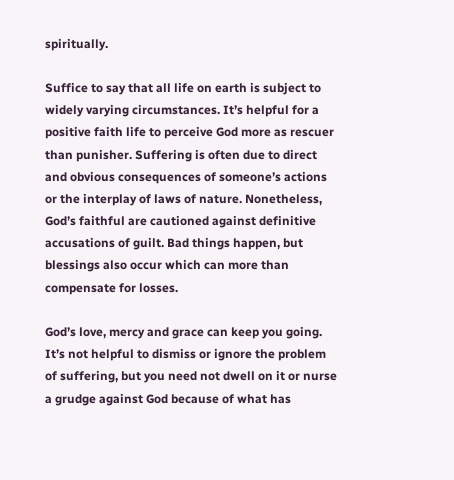spiritually.

Suffice to say that all life on earth is subject to widely varying circumstances. It’s helpful for a positive faith life to perceive God more as rescuer than punisher. Suffering is often due to direct and obvious consequences of someone’s actions or the interplay of laws of nature. Nonetheless, God’s faithful are cautioned against definitive accusations of guilt. Bad things happen, but blessings also occur which can more than compensate for losses.

God’s love, mercy and grace can keep you going. It’s not helpful to dismiss or ignore the problem of suffering, but you need not dwell on it or nurse a grudge against God because of what has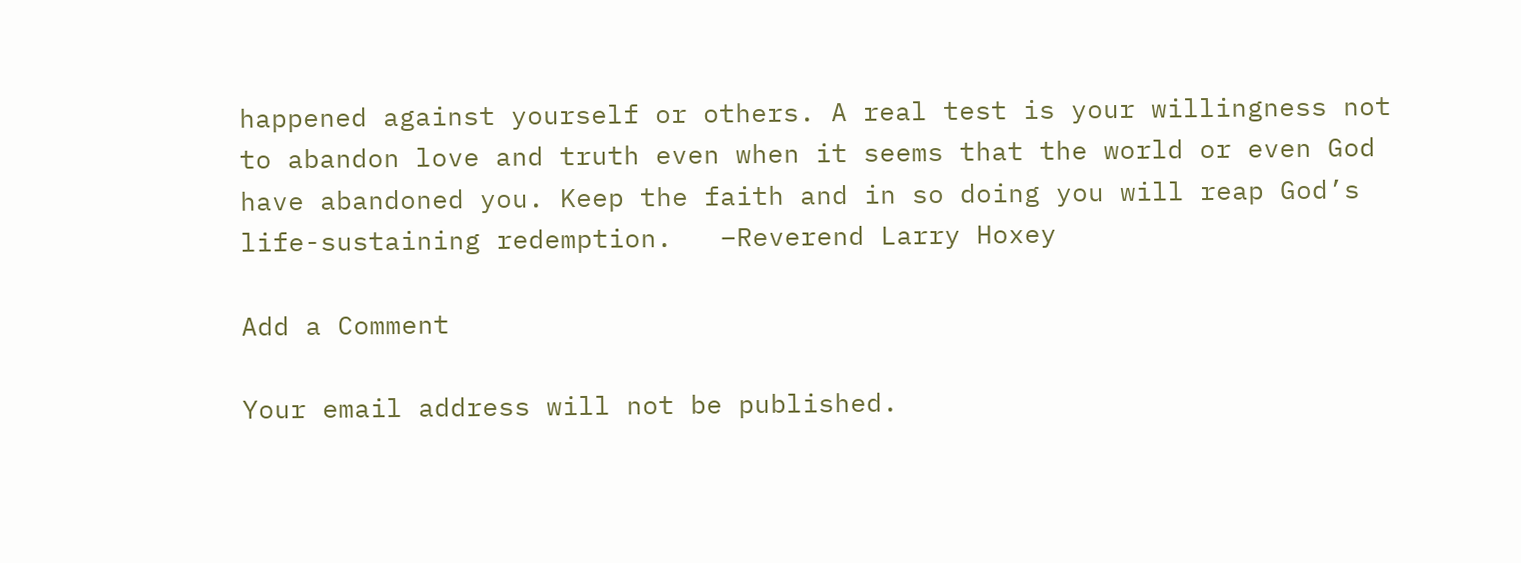happened against yourself or others. A real test is your willingness not to abandon love and truth even when it seems that the world or even God have abandoned you. Keep the faith and in so doing you will reap God’s life-sustaining redemption.   –Reverend Larry Hoxey

Add a Comment

Your email address will not be published.